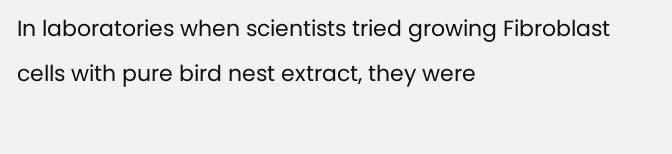In laboratories when scientists tried growing Fibroblast cells with pure bird nest extract, they were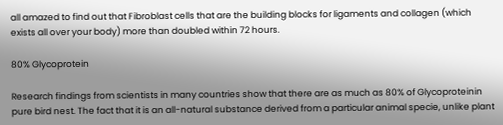all amazed to find out that Fibroblast cells that are the building blocks for ligaments and collagen (which exists all over your body) more than doubled within 72 hours.

80% Glycoprotein

Research findings from scientists in many countries show that there are as much as 80% of Glycoproteinin pure bird nest. The fact that it is an all-natural substance derived from a particular animal specie, unlike plant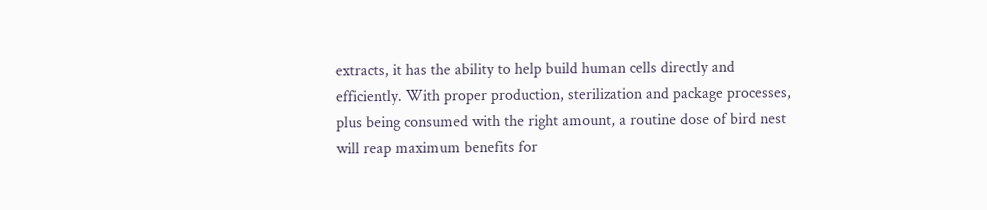extracts, it has the ability to help build human cells directly and efficiently. With proper production, sterilization and package processes, plus being consumed with the right amount, a routine dose of bird nest will reap maximum benefits for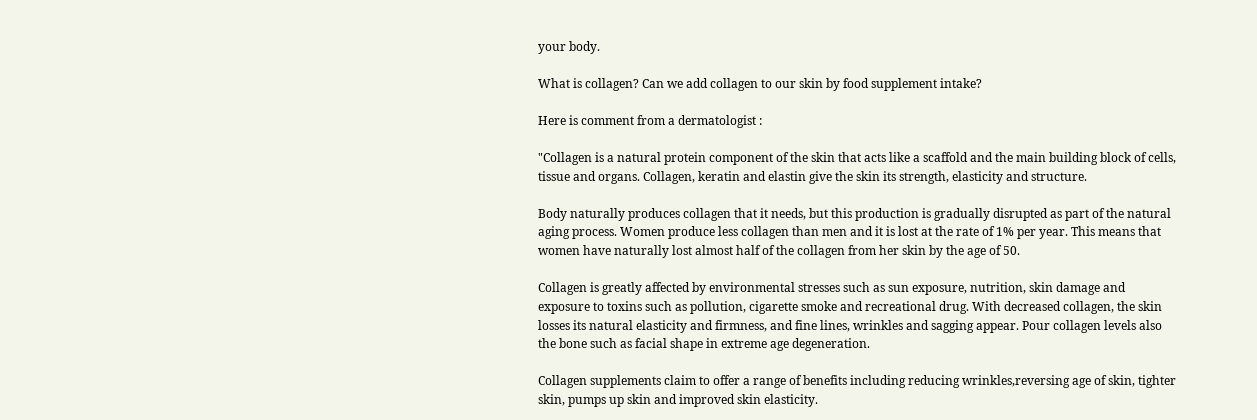your body.

What is collagen? Can we add collagen to our skin by food supplement intake?

Here is comment from a dermatologist :

"Collagen is a natural protein component of the skin that acts like a scaffold and the main building block of cells, tissue and organs. Collagen, keratin and elastin give the skin its strength, elasticity and structure.

Body naturally produces collagen that it needs, but this production is gradually disrupted as part of the natural aging process. Women produce less collagen than men and it is lost at the rate of 1% per year. This means that women have naturally lost almost half of the collagen from her skin by the age of 50.

Collagen is greatly affected by environmental stresses such as sun exposure, nutrition, skin damage and exposure to toxins such as pollution, cigarette smoke and recreational drug. With decreased collagen, the skin losses its natural elasticity and firmness, and fine lines, wrinkles and sagging appear. Pour collagen levels also the bone such as facial shape in extreme age degeneration.

Collagen supplements claim to offer a range of benefits including reducing wrinkles,reversing age of skin, tighter skin, pumps up skin and improved skin elasticity.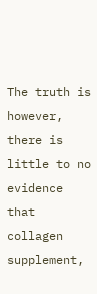The truth is however, there is little to no evidence that collagen supplement,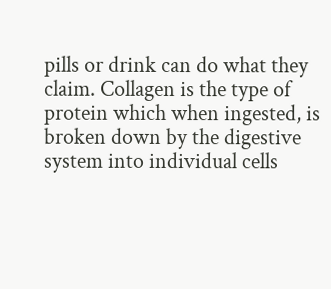pills or drink can do what they claim. Collagen is the type of protein which when ingested, is broken down by the digestive system into individual cells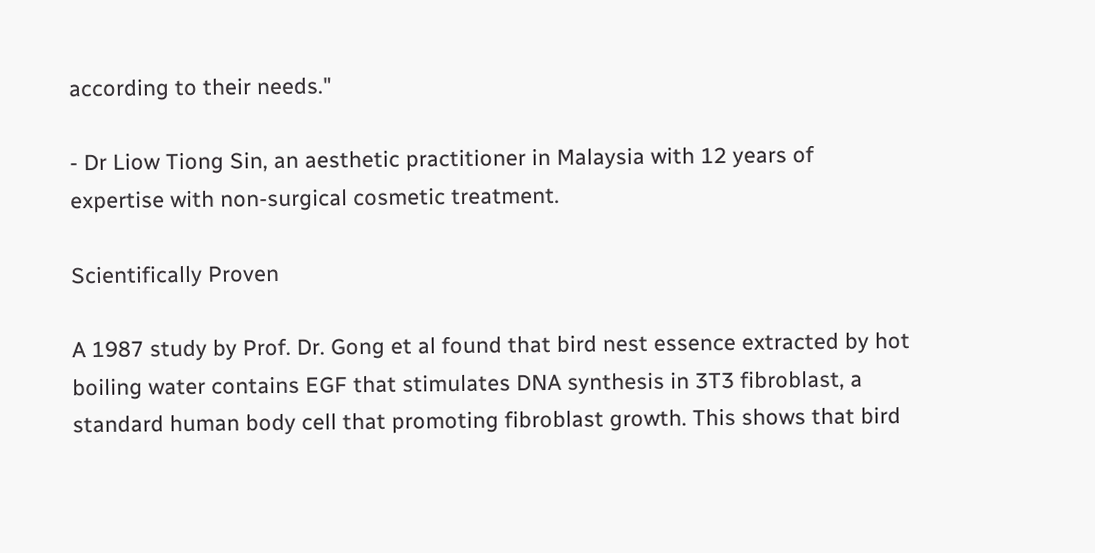according to their needs."

- Dr Liow Tiong Sin, an aesthetic practitioner in Malaysia with 12 years of expertise with non-surgical cosmetic treatment.

Scientifically Proven

A 1987 study by Prof. Dr. Gong et al found that bird nest essence extracted by hot boiling water contains EGF that stimulates DNA synthesis in 3T3 fibroblast, a standard human body cell that promoting fibroblast growth. This shows that bird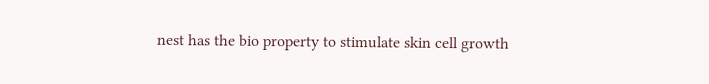nest has the bio property to stimulate skin cell growth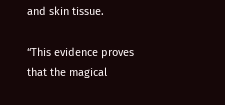and skin tissue.

“This evidence proves that the magical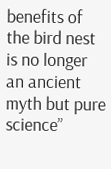benefits of the bird nest is no longer an ancient myth but pure science”